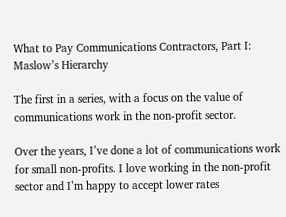What to Pay Communications Contractors, Part I: Maslow’s Hierarchy

The first in a series, with a focus on the value of communications work in the non-profit sector.

Over the years, I’ve done a lot of communications work for small non-profits. I love working in the non-profit sector and I’m happy to accept lower rates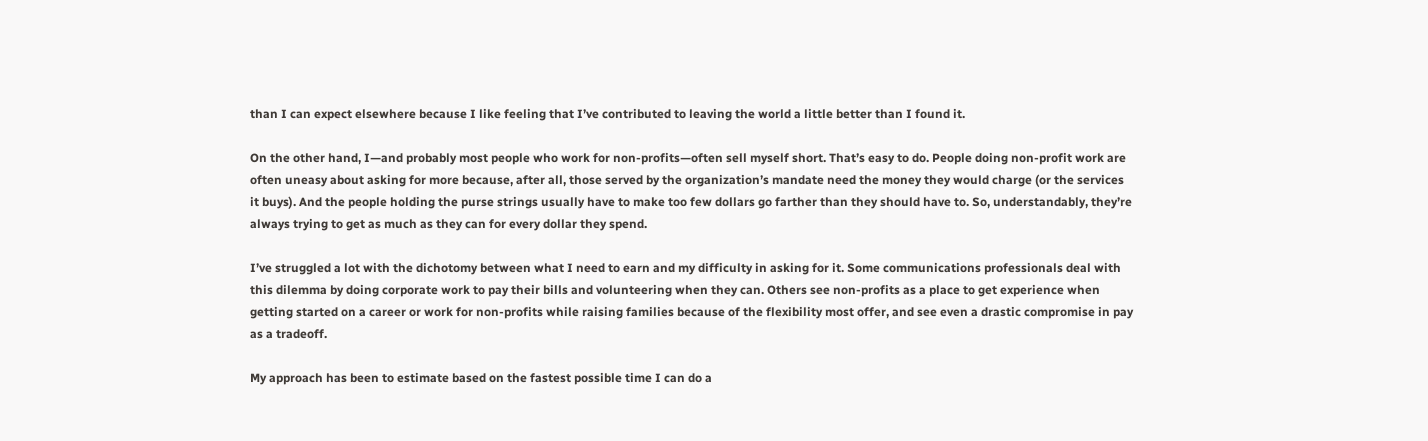than I can expect elsewhere because I like feeling that I’ve contributed to leaving the world a little better than I found it.

On the other hand, I—and probably most people who work for non-profits—often sell myself short. That’s easy to do. People doing non-profit work are often uneasy about asking for more because, after all, those served by the organization’s mandate need the money they would charge (or the services it buys). And the people holding the purse strings usually have to make too few dollars go farther than they should have to. So, understandably, they’re always trying to get as much as they can for every dollar they spend.

I’ve struggled a lot with the dichotomy between what I need to earn and my difficulty in asking for it. Some communications professionals deal with this dilemma by doing corporate work to pay their bills and volunteering when they can. Others see non-profits as a place to get experience when getting started on a career or work for non-profits while raising families because of the flexibility most offer, and see even a drastic compromise in pay as a tradeoff.

My approach has been to estimate based on the fastest possible time I can do a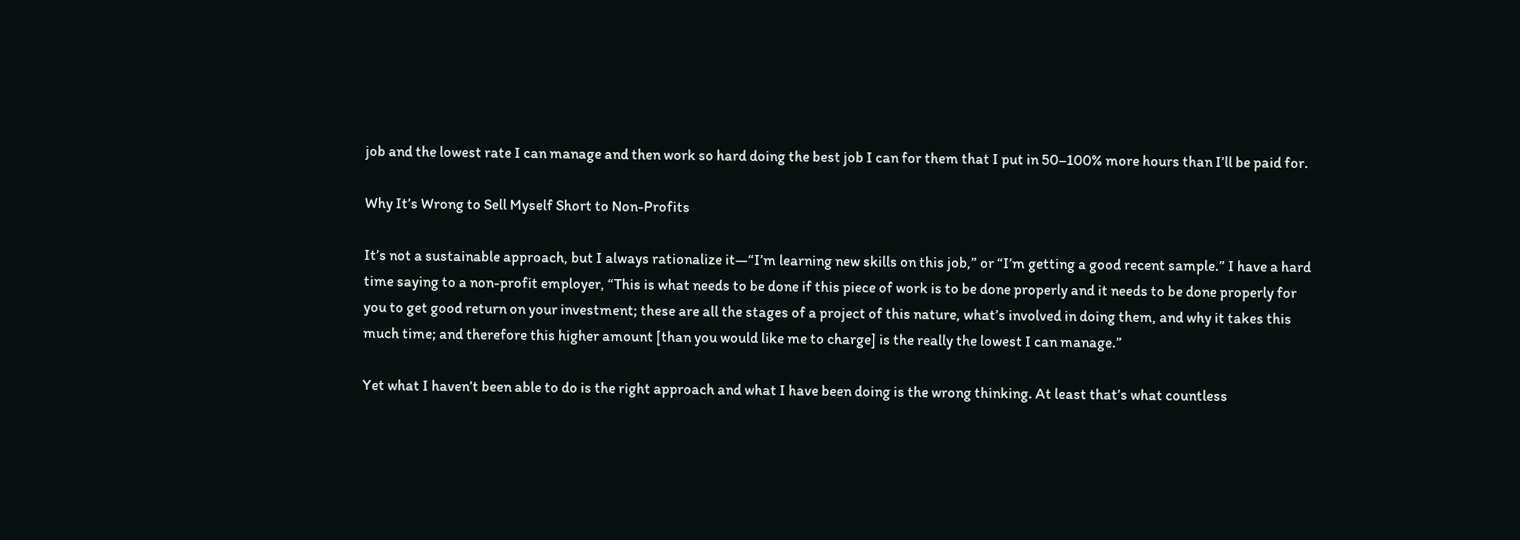job and the lowest rate I can manage and then work so hard doing the best job I can for them that I put in 50–100% more hours than I’ll be paid for.

Why It’s Wrong to Sell Myself Short to Non-Profits

It’s not a sustainable approach, but I always rationalize it—“I’m learning new skills on this job,” or “I’m getting a good recent sample.” I have a hard time saying to a non-profit employer, “This is what needs to be done if this piece of work is to be done properly and it needs to be done properly for you to get good return on your investment; these are all the stages of a project of this nature, what’s involved in doing them, and why it takes this much time; and therefore this higher amount [than you would like me to charge] is the really the lowest I can manage.”

Yet what I haven’t been able to do is the right approach and what I have been doing is the wrong thinking. At least that’s what countless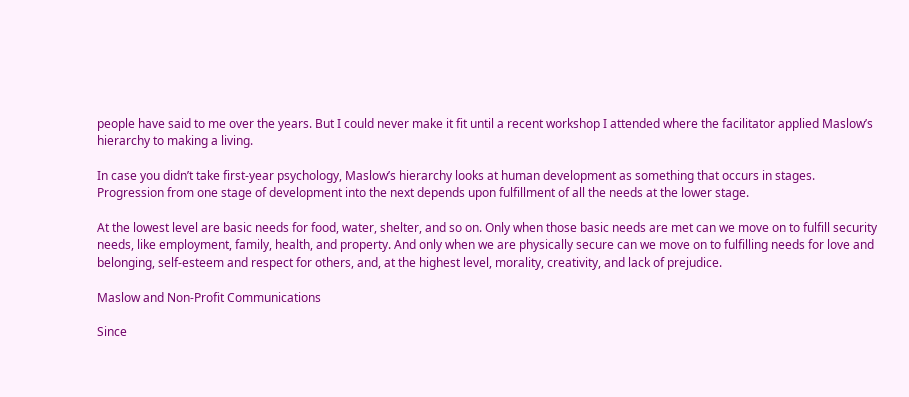people have said to me over the years. But I could never make it fit until a recent workshop I attended where the facilitator applied Maslow’s hierarchy to making a living.

In case you didn’t take first-year psychology, Maslow’s hierarchy looks at human development as something that occurs in stages. Progression from one stage of development into the next depends upon fulfillment of all the needs at the lower stage.

At the lowest level are basic needs for food, water, shelter, and so on. Only when those basic needs are met can we move on to fulfill security needs, like employment, family, health, and property. And only when we are physically secure can we move on to fulfilling needs for love and belonging, self-esteem and respect for others, and, at the highest level, morality, creativity, and lack of prejudice.

Maslow and Non-Profit Communications

Since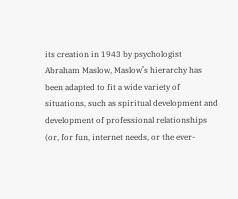its creation in 1943 by psychologist Abraham Maslow, Maslow’s hierarchy has been adapted to fit a wide variety of situations, such as spiritual development and development of professional relationships (or, for fun, internet needs, or the ever-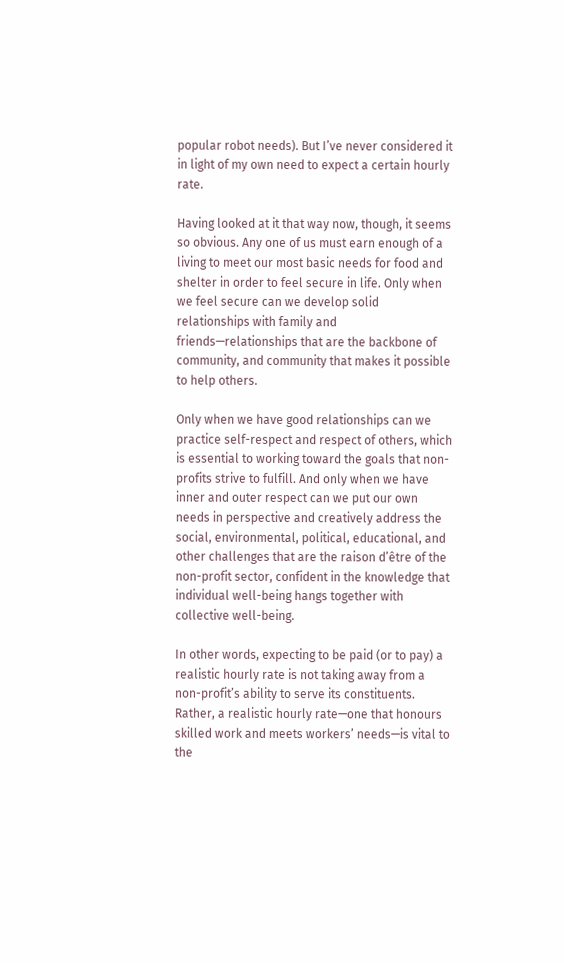popular robot needs). But I’ve never considered it in light of my own need to expect a certain hourly rate.

Having looked at it that way now, though, it seems so obvious. Any one of us must earn enough of a living to meet our most basic needs for food and shelter in order to feel secure in life. Only when we feel secure can we develop solid relationships with family and friends—relationships that are the backbone of community, and community that makes it possible to help others.

Only when we have good relationships can we practice self-respect and respect of others, which is essential to working toward the goals that non-profits strive to fulfill. And only when we have inner and outer respect can we put our own needs in perspective and creatively address the social, environmental, political, educational, and other challenges that are the raison d’être of the non-profit sector, confident in the knowledge that individual well-being hangs together with collective well-being.

In other words, expecting to be paid (or to pay) a realistic hourly rate is not taking away from a non-profit’s ability to serve its constituents. Rather, a realistic hourly rate—one that honours skilled work and meets workers’ needs—is vital to the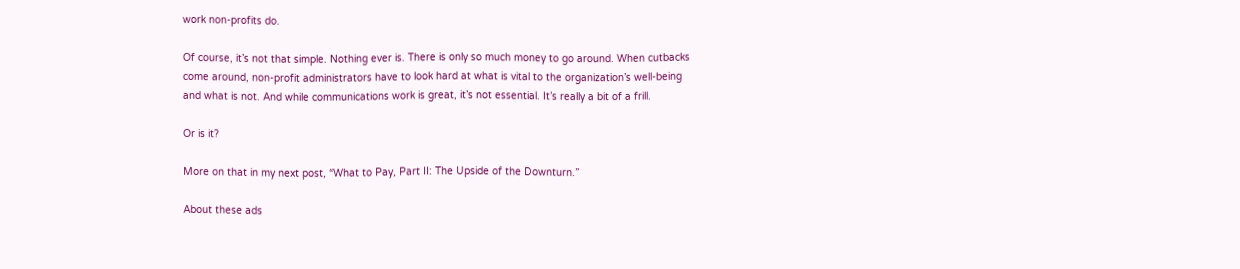work non-profits do.

Of course, it’s not that simple. Nothing ever is. There is only so much money to go around. When cutbacks come around, non-profit administrators have to look hard at what is vital to the organization’s well-being and what is not. And while communications work is great, it’s not essential. It’s really a bit of a frill.

Or is it?

More on that in my next post, “What to Pay, Part II: The Upside of the Downturn.”

About these ads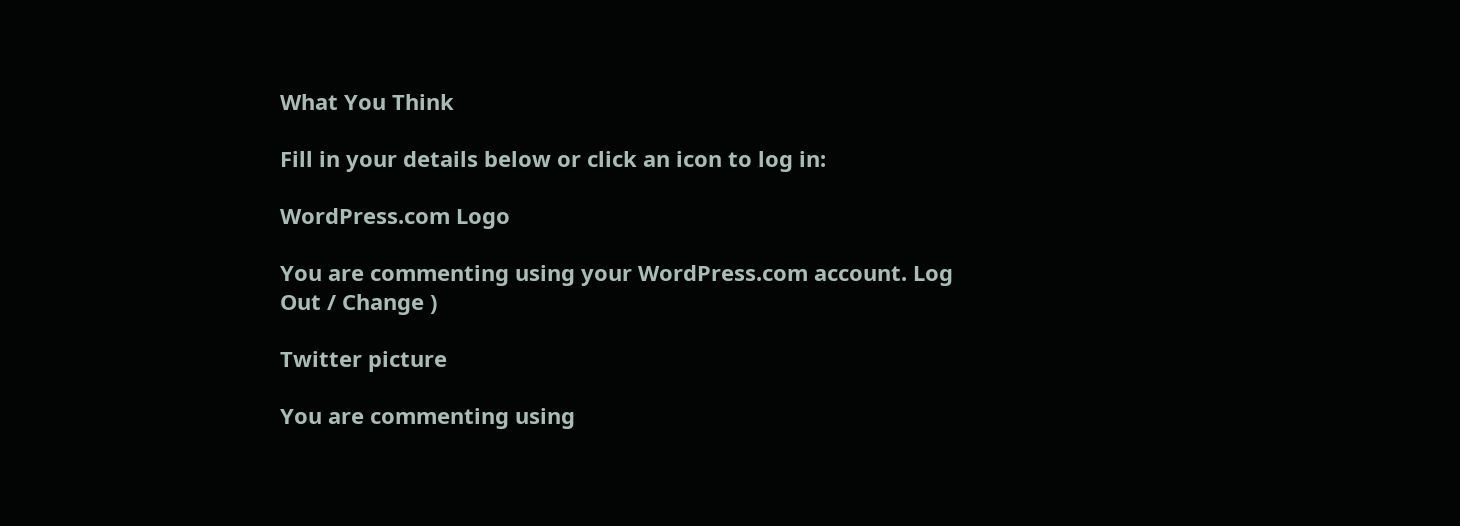What You Think

Fill in your details below or click an icon to log in:

WordPress.com Logo

You are commenting using your WordPress.com account. Log Out / Change )

Twitter picture

You are commenting using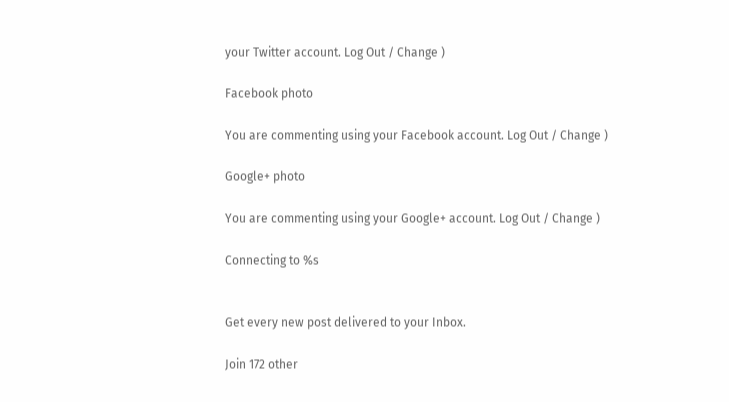your Twitter account. Log Out / Change )

Facebook photo

You are commenting using your Facebook account. Log Out / Change )

Google+ photo

You are commenting using your Google+ account. Log Out / Change )

Connecting to %s


Get every new post delivered to your Inbox.

Join 172 other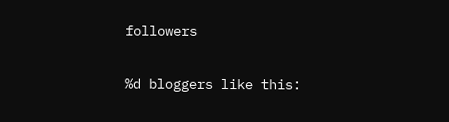followers

%d bloggers like this: